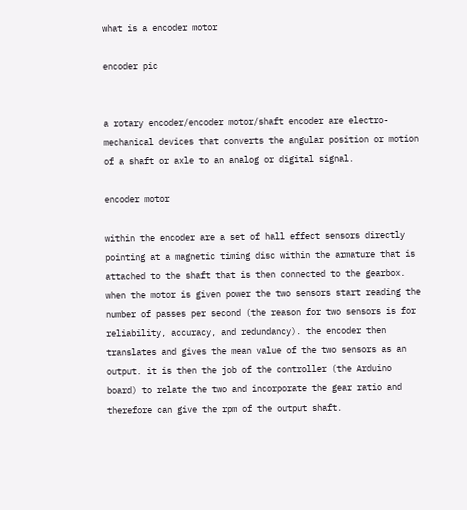what is a encoder motor

encoder pic


a rotary encoder/encoder motor/shaft encoder are electro-mechanical devices that converts the angular position or motion of a shaft or axle to an analog or digital signal.

encoder motor

within the encoder are a set of hall effect sensors directly pointing at a magnetic timing disc within the armature that is attached to the shaft that is then connected to the gearbox. when the motor is given power the two sensors start reading the number of passes per second (the reason for two sensors is for reliability, accuracy, and redundancy). the encoder then translates and gives the mean value of the two sensors as an output. it is then the job of the controller (the Arduino board) to relate the two and incorporate the gear ratio and therefore can give the rpm of the output shaft.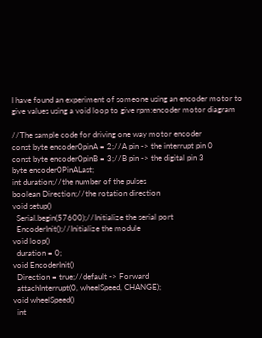I have found an experiment of someone using an encoder motor to give values using a void loop to give rpm:encoder motor diagram

//The sample code for driving one way motor encoder
const byte encoder0pinA = 2;//A pin -> the interrupt pin 0
const byte encoder0pinB = 3;//B pin -> the digital pin 3
byte encoder0PinALast;
int duration;//the number of the pulses
boolean Direction;//the rotation direction
void setup()
  Serial.begin(57600);//Initialize the serial port
  EncoderInit();//Initialize the module
void loop()
  duration = 0;
void EncoderInit()
  Direction = true;//default -> Forward
  attachInterrupt(0, wheelSpeed, CHANGE);
void wheelSpeed()
  int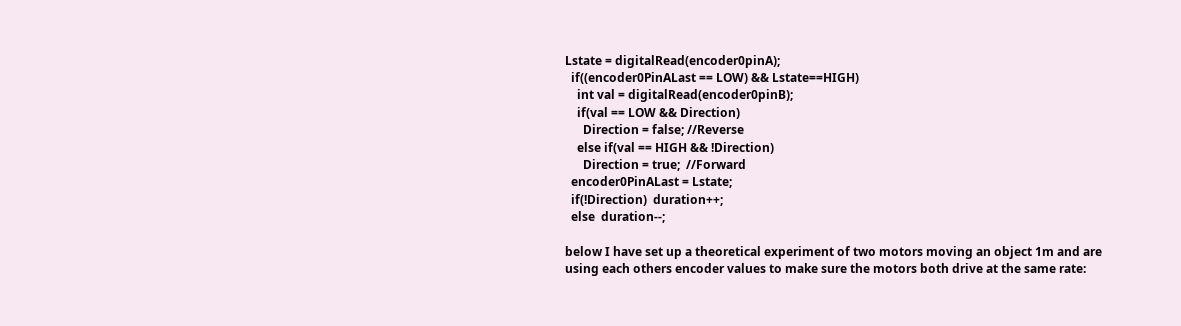Lstate = digitalRead(encoder0pinA);
  if((encoder0PinALast == LOW) && Lstate==HIGH)
    int val = digitalRead(encoder0pinB);
    if(val == LOW && Direction)
      Direction = false; //Reverse
    else if(val == HIGH && !Direction)
      Direction = true;  //Forward
  encoder0PinALast = Lstate;
  if(!Direction)  duration++;
  else  duration--;

below I have set up a theoretical experiment of two motors moving an object 1m and are using each others encoder values to make sure the motors both drive at the same rate: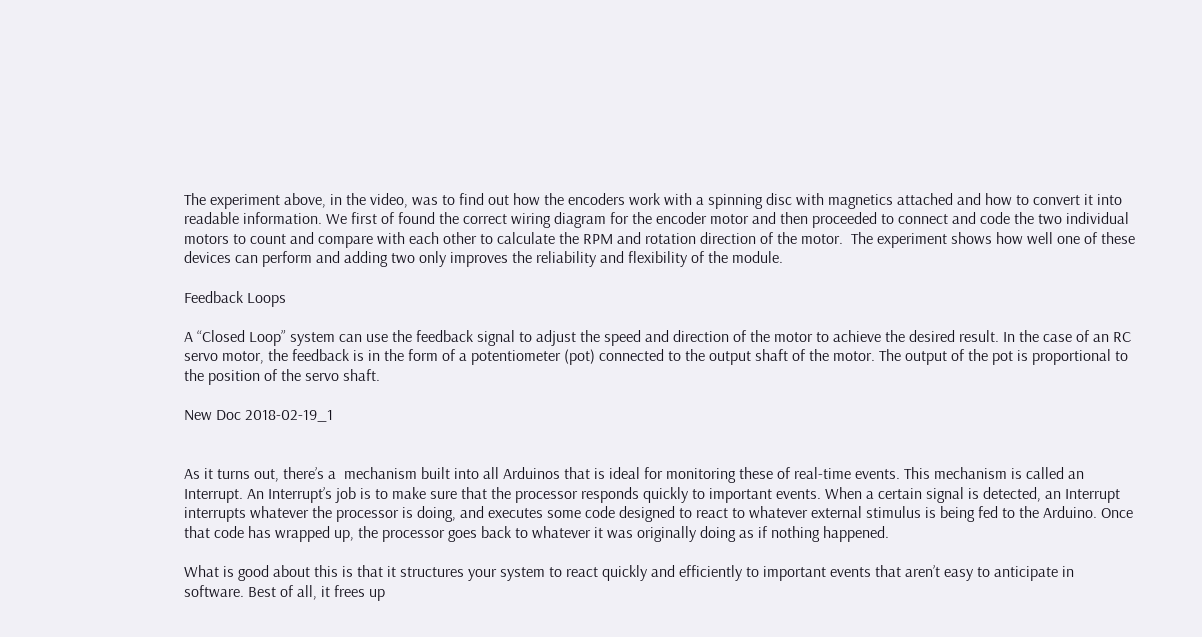The experiment above, in the video, was to find out how the encoders work with a spinning disc with magnetics attached and how to convert it into readable information. We first of found the correct wiring diagram for the encoder motor and then proceeded to connect and code the two individual motors to count and compare with each other to calculate the RPM and rotation direction of the motor.  The experiment shows how well one of these devices can perform and adding two only improves the reliability and flexibility of the module.

Feedback Loops

A “Closed Loop” system can use the feedback signal to adjust the speed and direction of the motor to achieve the desired result. In the case of an RC servo motor, the feedback is in the form of a potentiometer (pot) connected to the output shaft of the motor. The output of the pot is proportional to the position of the servo shaft.

New Doc 2018-02-19_1


As it turns out, there’s a  mechanism built into all Arduinos that is ideal for monitoring these of real-time events. This mechanism is called an Interrupt. An Interrupt’s job is to make sure that the processor responds quickly to important events. When a certain signal is detected, an Interrupt interrupts whatever the processor is doing, and executes some code designed to react to whatever external stimulus is being fed to the Arduino. Once that code has wrapped up, the processor goes back to whatever it was originally doing as if nothing happened.

What is good about this is that it structures your system to react quickly and efficiently to important events that aren’t easy to anticipate in software. Best of all, it frees up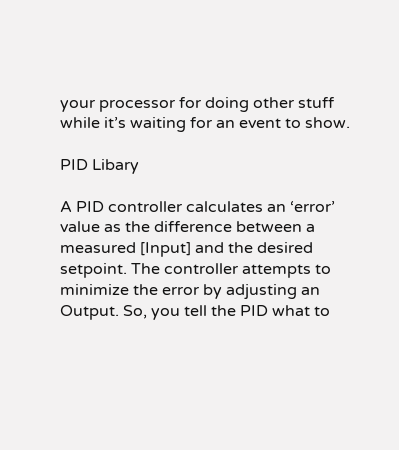your processor for doing other stuff while it’s waiting for an event to show.

PID Libary

A PID controller calculates an ‘error’ value as the difference between a measured [Input] and the desired setpoint. The controller attempts to minimize the error by adjusting an Output. So, you tell the PID what to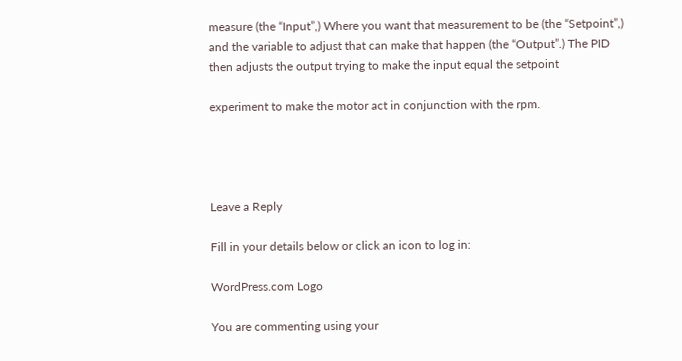measure (the “Input”,) Where you want that measurement to be (the “Setpoint”,) and the variable to adjust that can make that happen (the “Output”.) The PID then adjusts the output trying to make the input equal the setpoint

experiment to make the motor act in conjunction with the rpm.




Leave a Reply

Fill in your details below or click an icon to log in:

WordPress.com Logo

You are commenting using your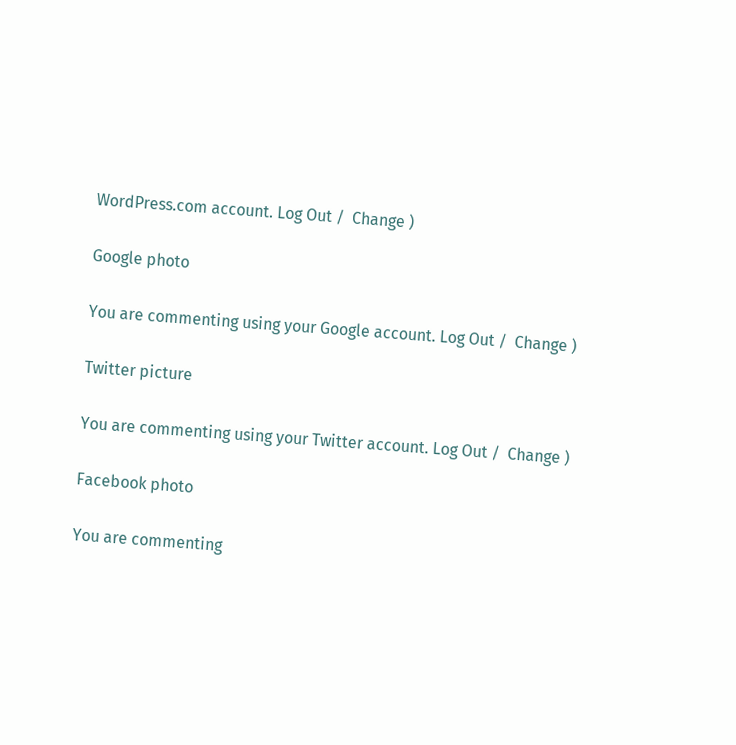WordPress.com account. Log Out /  Change )

Google photo

You are commenting using your Google account. Log Out /  Change )

Twitter picture

You are commenting using your Twitter account. Log Out /  Change )

Facebook photo

You are commenting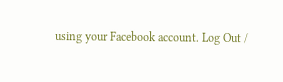using your Facebook account. Log Out /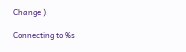Change )

Connecting to %s